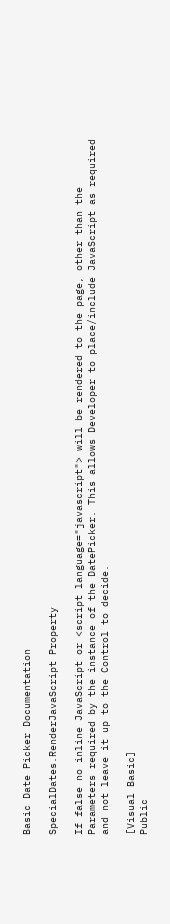Basic Date Picker Documentation

SpecialDates.RenderJavaScript Property

If false no inline JavaScript or <script language="javascript"> will be rendered to the page, other than the Parameters required by the instance of the DatePicker. This allows Developer to place/include JavaScript as required and not leave it up to the Control to decide.

[Visual Basic]
Public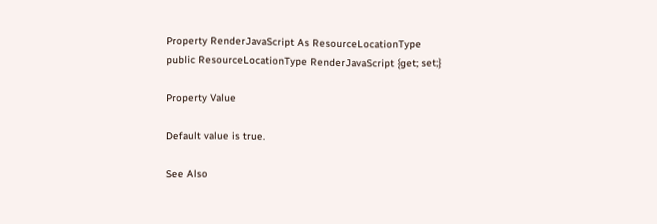Property RenderJavaScript As ResourceLocationType
public ResourceLocationType RenderJavaScript {get; set;}

Property Value

Default value is true.

See Also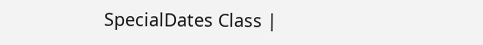SpecialDates Class |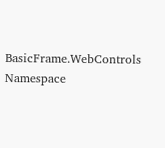BasicFrame.WebControls Namespace